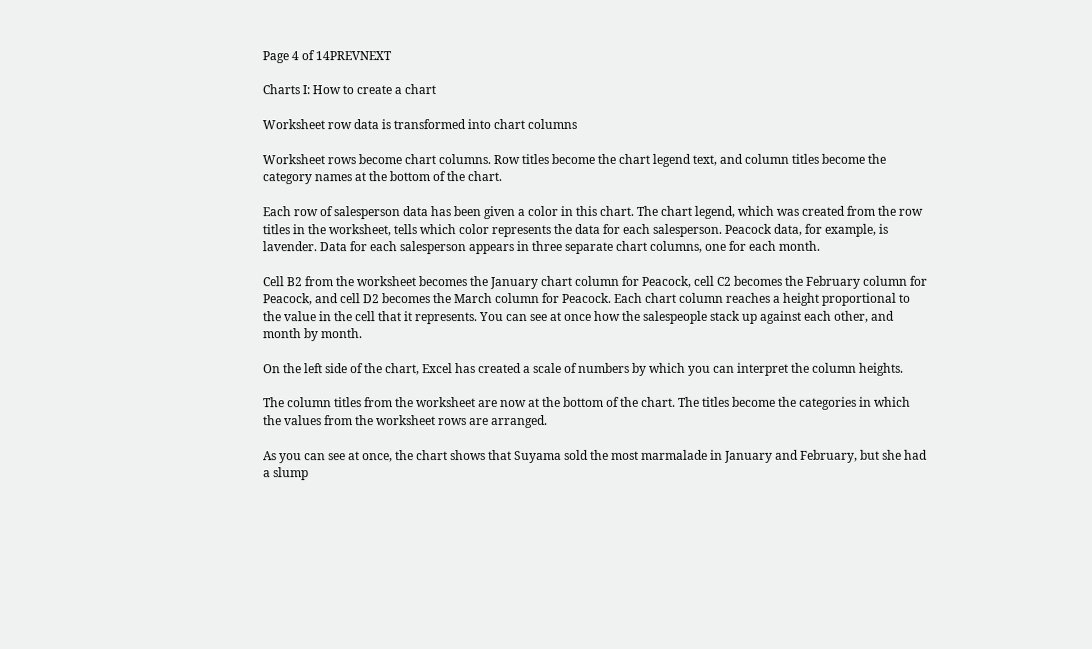Page 4 of 14PREVNEXT

Charts I: How to create a chart

Worksheet row data is transformed into chart columns

Worksheet rows become chart columns. Row titles become the chart legend text, and column titles become the category names at the bottom of the chart.

Each row of salesperson data has been given a color in this chart. The chart legend, which was created from the row titles in the worksheet, tells which color represents the data for each salesperson. Peacock data, for example, is lavender. Data for each salesperson appears in three separate chart columns, one for each month.

Cell B2 from the worksheet becomes the January chart column for Peacock, cell C2 becomes the February column for Peacock, and cell D2 becomes the March column for Peacock. Each chart column reaches a height proportional to the value in the cell that it represents. You can see at once how the salespeople stack up against each other, and month by month.

On the left side of the chart, Excel has created a scale of numbers by which you can interpret the column heights.

The column titles from the worksheet are now at the bottom of the chart. The titles become the categories in which the values from the worksheet rows are arranged.

As you can see at once, the chart shows that Suyama sold the most marmalade in January and February, but she had a slump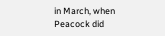in March, when Peacock did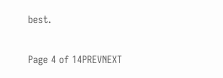best.

Page 4 of 14PREVNEXT